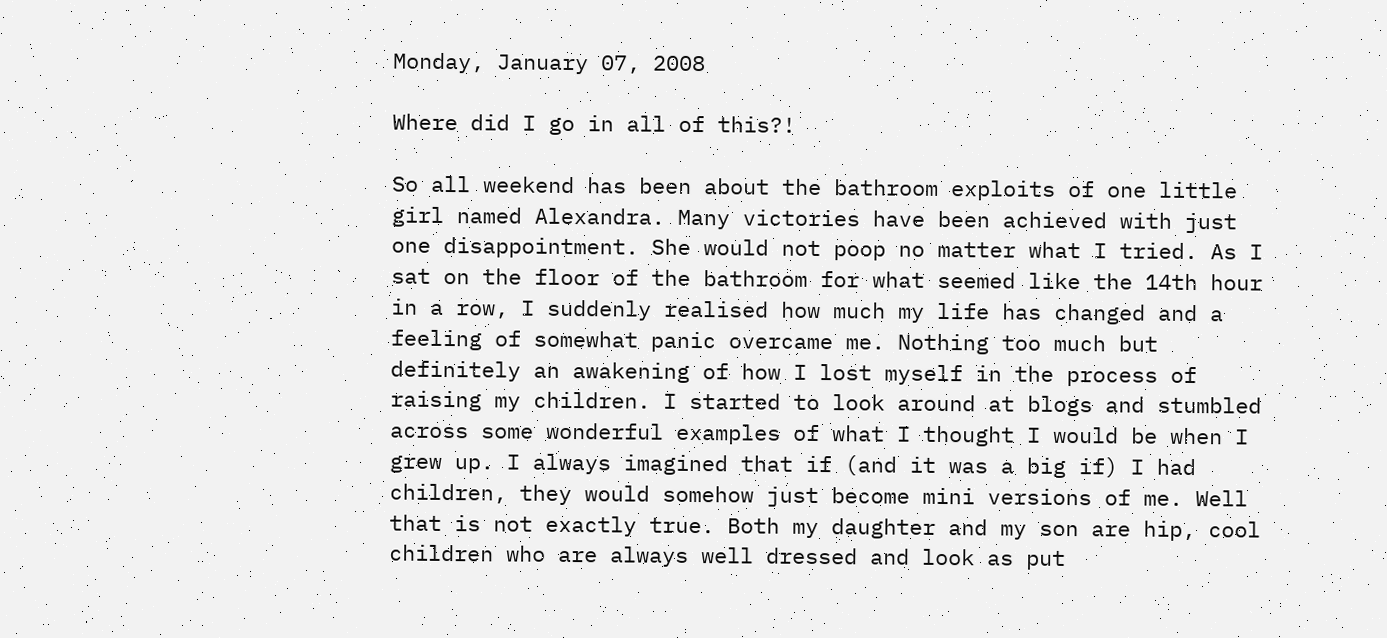Monday, January 07, 2008

Where did I go in all of this?!

So all weekend has been about the bathroom exploits of one little girl named Alexandra. Many victories have been achieved with just one disappointment. She would not poop no matter what I tried. As I sat on the floor of the bathroom for what seemed like the 14th hour in a row, I suddenly realised how much my life has changed and a feeling of somewhat panic overcame me. Nothing too much but definitely an awakening of how I lost myself in the process of raising my children. I started to look around at blogs and stumbled across some wonderful examples of what I thought I would be when I grew up. I always imagined that if (and it was a big if) I had children, they would somehow just become mini versions of me. Well that is not exactly true. Both my daughter and my son are hip, cool children who are always well dressed and look as put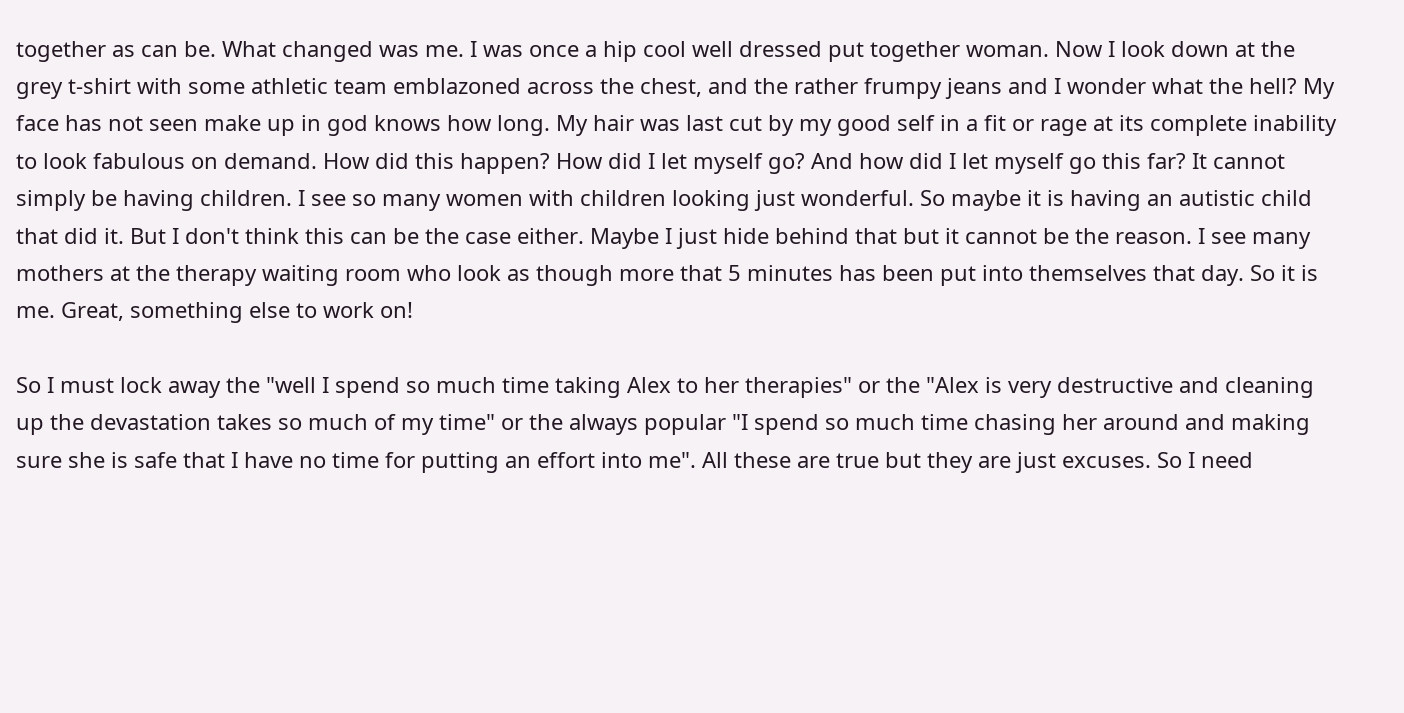together as can be. What changed was me. I was once a hip cool well dressed put together woman. Now I look down at the grey t-shirt with some athletic team emblazoned across the chest, and the rather frumpy jeans and I wonder what the hell? My face has not seen make up in god knows how long. My hair was last cut by my good self in a fit or rage at its complete inability to look fabulous on demand. How did this happen? How did I let myself go? And how did I let myself go this far? It cannot simply be having children. I see so many women with children looking just wonderful. So maybe it is having an autistic child that did it. But I don't think this can be the case either. Maybe I just hide behind that but it cannot be the reason. I see many mothers at the therapy waiting room who look as though more that 5 minutes has been put into themselves that day. So it is me. Great, something else to work on!

So I must lock away the "well I spend so much time taking Alex to her therapies" or the "Alex is very destructive and cleaning up the devastation takes so much of my time" or the always popular "I spend so much time chasing her around and making sure she is safe that I have no time for putting an effort into me". All these are true but they are just excuses. So I need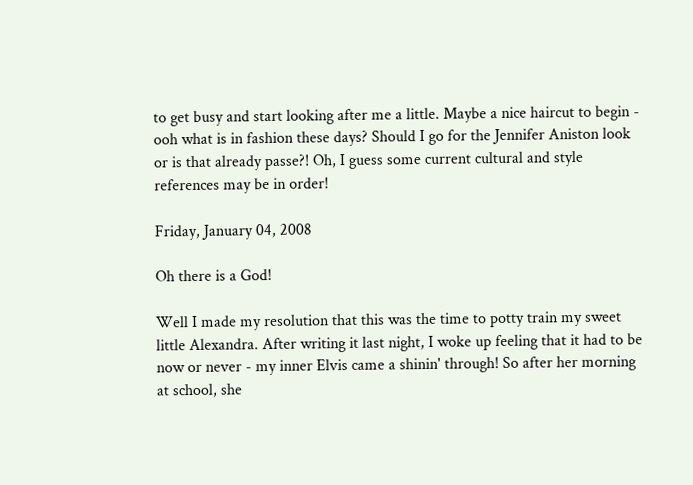to get busy and start looking after me a little. Maybe a nice haircut to begin - ooh what is in fashion these days? Should I go for the Jennifer Aniston look or is that already passe?! Oh, I guess some current cultural and style references may be in order!

Friday, January 04, 2008

Oh there is a God!

Well I made my resolution that this was the time to potty train my sweet little Alexandra. After writing it last night, I woke up feeling that it had to be now or never - my inner Elvis came a shinin' through! So after her morning at school, she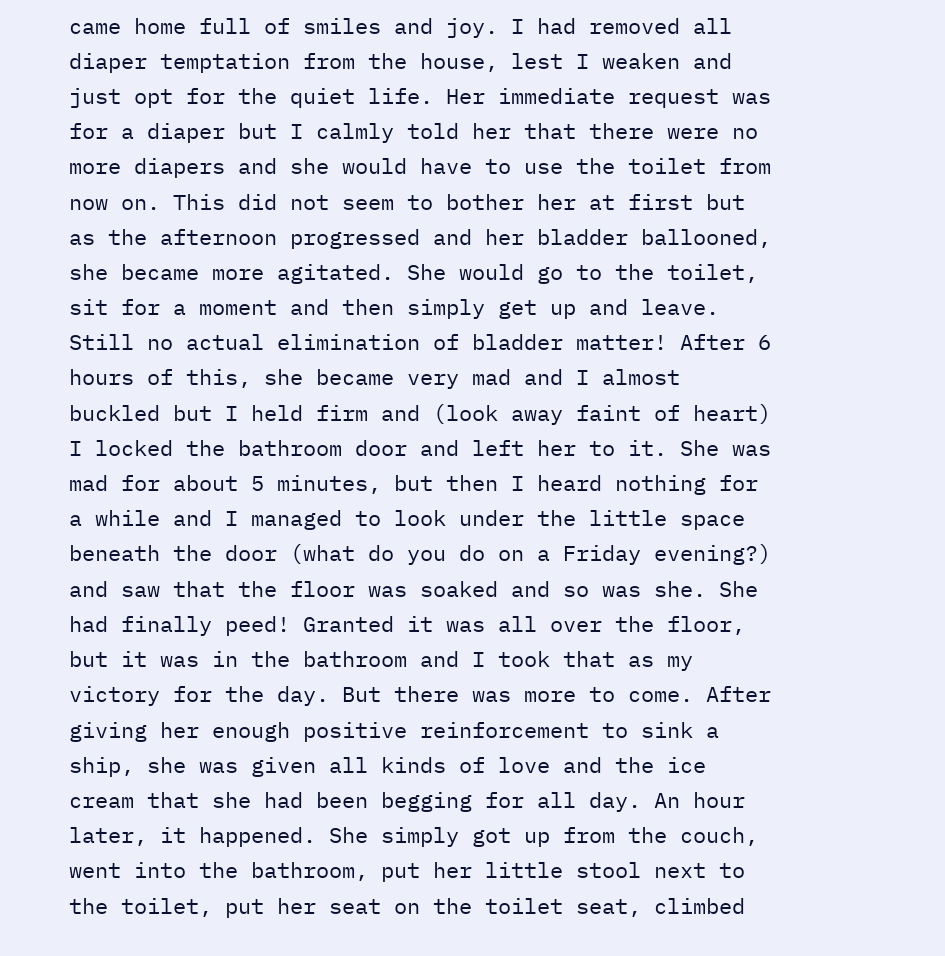came home full of smiles and joy. I had removed all diaper temptation from the house, lest I weaken and just opt for the quiet life. Her immediate request was for a diaper but I calmly told her that there were no more diapers and she would have to use the toilet from now on. This did not seem to bother her at first but as the afternoon progressed and her bladder ballooned, she became more agitated. She would go to the toilet, sit for a moment and then simply get up and leave. Still no actual elimination of bladder matter! After 6 hours of this, she became very mad and I almost buckled but I held firm and (look away faint of heart) I locked the bathroom door and left her to it. She was mad for about 5 minutes, but then I heard nothing for a while and I managed to look under the little space beneath the door (what do you do on a Friday evening?) and saw that the floor was soaked and so was she. She had finally peed! Granted it was all over the floor, but it was in the bathroom and I took that as my victory for the day. But there was more to come. After giving her enough positive reinforcement to sink a ship, she was given all kinds of love and the ice cream that she had been begging for all day. An hour later, it happened. She simply got up from the couch, went into the bathroom, put her little stool next to the toilet, put her seat on the toilet seat, climbed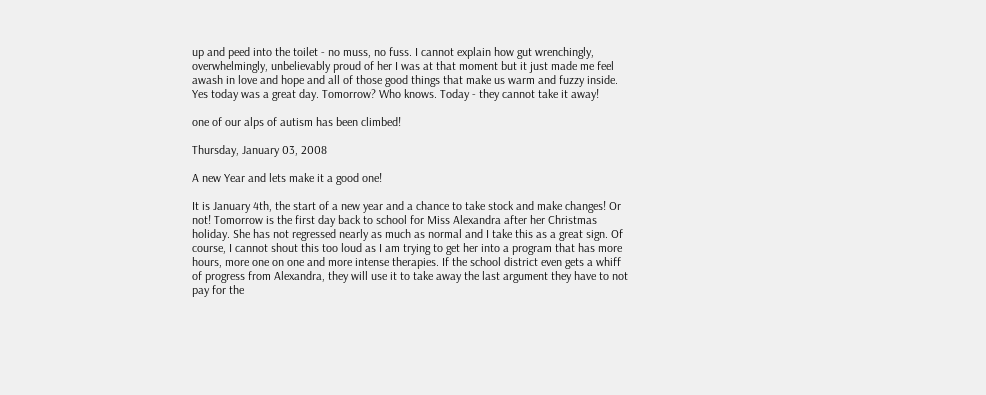up and peed into the toilet - no muss, no fuss. I cannot explain how gut wrenchingly, overwhelmingly, unbelievably proud of her I was at that moment but it just made me feel awash in love and hope and all of those good things that make us warm and fuzzy inside. Yes today was a great day. Tomorrow? Who knows. Today - they cannot take it away!

one of our alps of autism has been climbed!

Thursday, January 03, 2008

A new Year and lets make it a good one!

It is January 4th, the start of a new year and a chance to take stock and make changes! Or not! Tomorrow is the first day back to school for Miss Alexandra after her Christmas holiday. She has not regressed nearly as much as normal and I take this as a great sign. Of course, I cannot shout this too loud as I am trying to get her into a program that has more hours, more one on one and more intense therapies. If the school district even gets a whiff of progress from Alexandra, they will use it to take away the last argument they have to not pay for the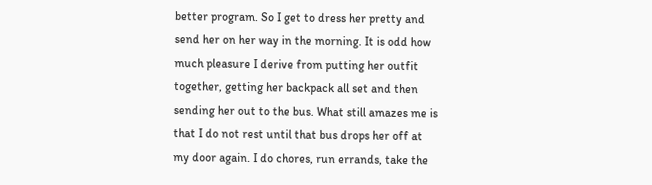better program. So I get to dress her pretty and send her on her way in the morning. It is odd how much pleasure I derive from putting her outfit together, getting her backpack all set and then sending her out to the bus. What still amazes me is that I do not rest until that bus drops her off at my door again. I do chores, run errands, take the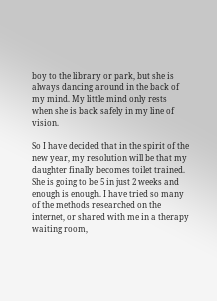boy to the library or park, but she is always dancing around in the back of my mind. My little mind only rests when she is back safely in my line of vision.

So I have decided that in the spirit of the new year, my resolution will be that my daughter finally becomes toilet trained. She is going to be 5 in just 2 weeks and enough is enough. I have tried so many of the methods researched on the internet, or shared with me in a therapy waiting room,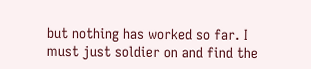but nothing has worked so far. I must just soldier on and find the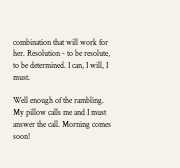combination that will work for her. Resolution - to be resolute, to be determined. I can, I will, I must.

Well enough of the rambling. My pillow calls me and I must answer the call. Morning comes soon!